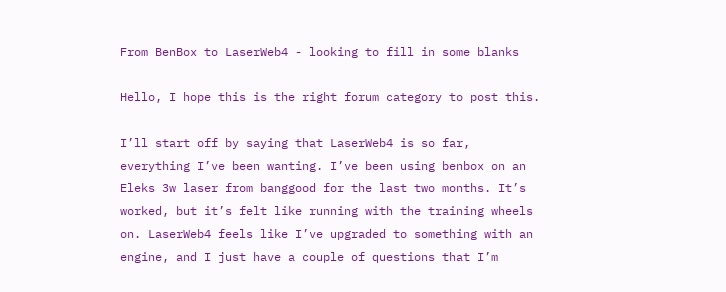From BenBox to LaserWeb4 - looking to fill in some blanks

Hello, I hope this is the right forum category to post this.

I’ll start off by saying that LaserWeb4 is so far, everything I’ve been wanting. I’ve been using benbox on an Eleks 3w laser from banggood for the last two months. It’s worked, but it’s felt like running with the training wheels on. LaserWeb4 feels like I’ve upgraded to something with an engine, and I just have a couple of questions that I’m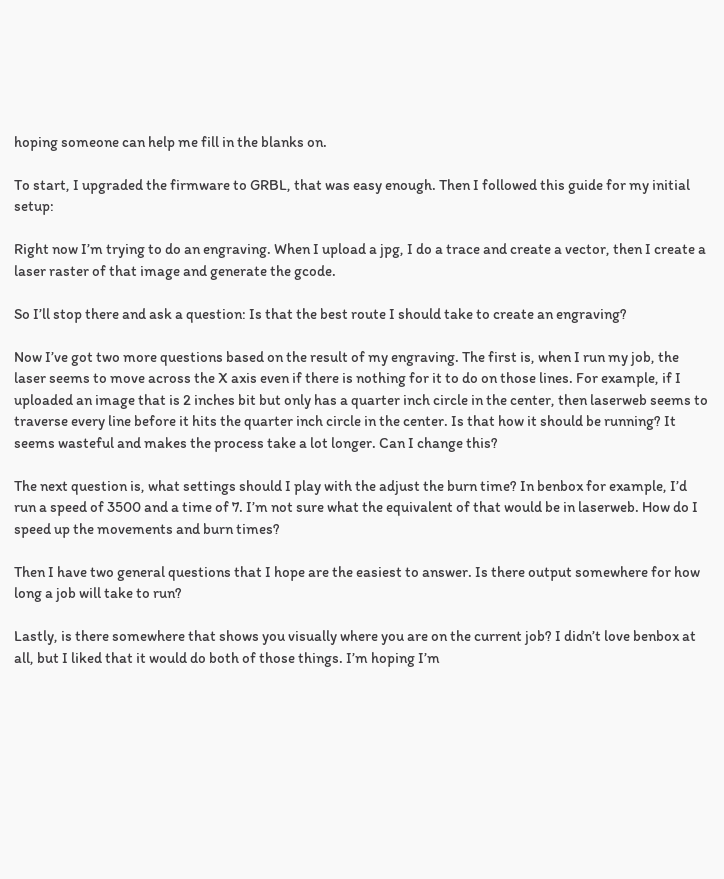hoping someone can help me fill in the blanks on.

To start, I upgraded the firmware to GRBL, that was easy enough. Then I followed this guide for my initial setup:

Right now I’m trying to do an engraving. When I upload a jpg, I do a trace and create a vector, then I create a laser raster of that image and generate the gcode.

So I’ll stop there and ask a question: Is that the best route I should take to create an engraving?

Now I’ve got two more questions based on the result of my engraving. The first is, when I run my job, the laser seems to move across the X axis even if there is nothing for it to do on those lines. For example, if I uploaded an image that is 2 inches bit but only has a quarter inch circle in the center, then laserweb seems to traverse every line before it hits the quarter inch circle in the center. Is that how it should be running? It seems wasteful and makes the process take a lot longer. Can I change this?

The next question is, what settings should I play with the adjust the burn time? In benbox for example, I’d run a speed of 3500 and a time of 7. I’m not sure what the equivalent of that would be in laserweb. How do I speed up the movements and burn times?

Then I have two general questions that I hope are the easiest to answer. Is there output somewhere for how long a job will take to run?

Lastly, is there somewhere that shows you visually where you are on the current job? I didn’t love benbox at all, but I liked that it would do both of those things. I’m hoping I’m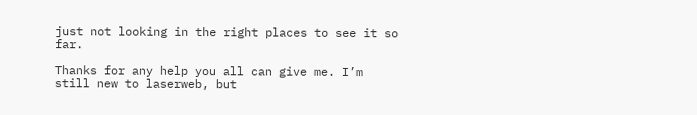just not looking in the right places to see it so far.

Thanks for any help you all can give me. I’m still new to laserweb, but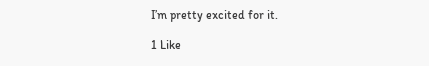I’m pretty excited for it.

1 Like